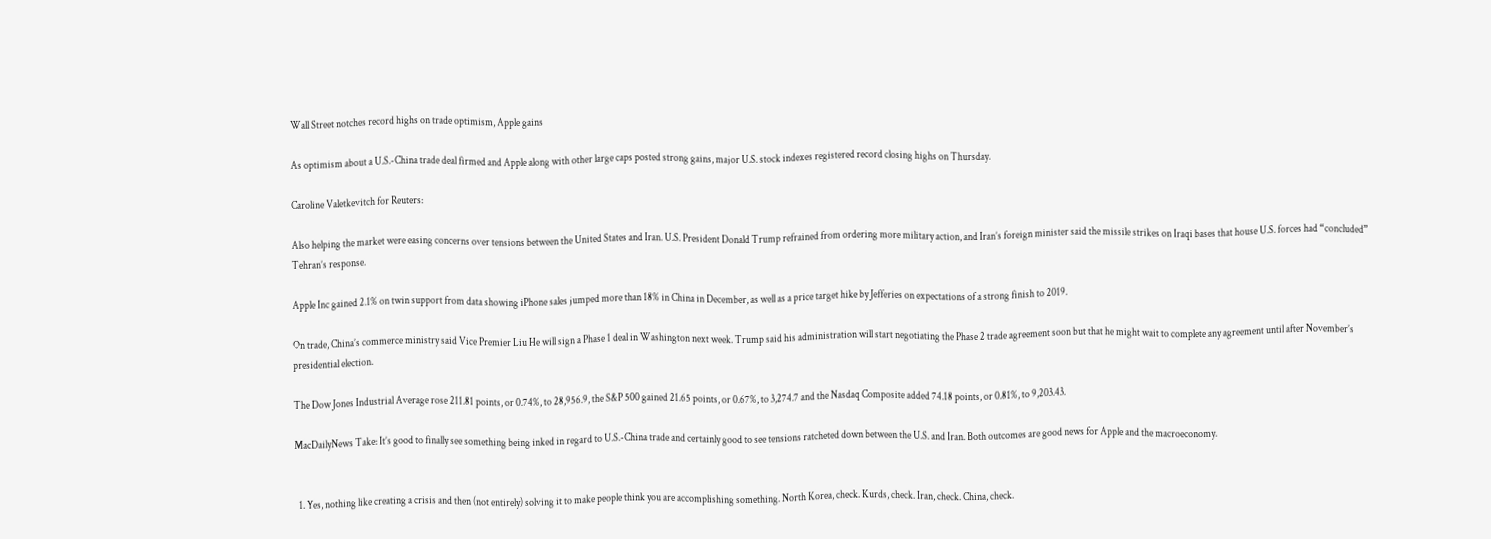Wall Street notches record highs on trade optimism, Apple gains

As optimism about a U.S.-China trade deal firmed and Apple along with other large caps posted strong gains, major U.S. stock indexes registered record closing highs on Thursday.

Caroline Valetkevitch for Reuters:

Also helping the market were easing concerns over tensions between the United States and Iran. U.S. President Donald Trump refrained from ordering more military action, and Iran’s foreign minister said the missile strikes on Iraqi bases that house U.S. forces had “concluded” Tehran’s response.

Apple Inc gained 2.1% on twin support from data showing iPhone sales jumped more than 18% in China in December, as well as a price target hike by Jefferies on expectations of a strong finish to 2019.

On trade, China’s commerce ministry said Vice Premier Liu He will sign a Phase 1 deal in Washington next week. Trump said his administration will start negotiating the Phase 2 trade agreement soon but that he might wait to complete any agreement until after November’s presidential election.

The Dow Jones Industrial Average rose 211.81 points, or 0.74%, to 28,956.9, the S&P 500 gained 21.65 points, or 0.67%, to 3,274.7 and the Nasdaq Composite added 74.18 points, or 0.81%, to 9,203.43.

MacDailyNews Take: It’s good to finally see something being inked in regard to U.S.-China trade and certainly good to see tensions ratcheted down between the U.S. and Iran. Both outcomes are good news for Apple and the macroeconomy.


  1. Yes, nothing like creating a crisis and then (not entirely) solving it to make people think you are accomplishing something. North Korea, check. Kurds, check. Iran, check. China, check.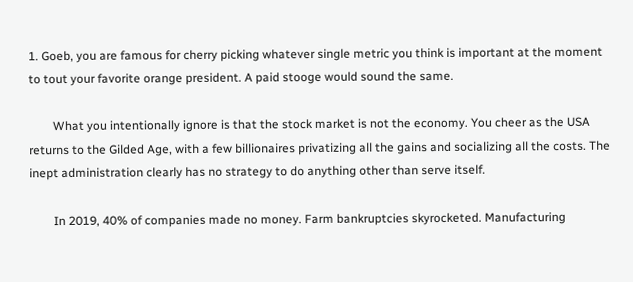1. Goeb, you are famous for cherry picking whatever single metric you think is important at the moment to tout your favorite orange president. A paid stooge would sound the same.

        What you intentionally ignore is that the stock market is not the economy. You cheer as the USA returns to the Gilded Age, with a few billionaires privatizing all the gains and socializing all the costs. The inept administration clearly has no strategy to do anything other than serve itself.

        In 2019, 40% of companies made no money. Farm bankruptcies skyrocketed. Manufacturing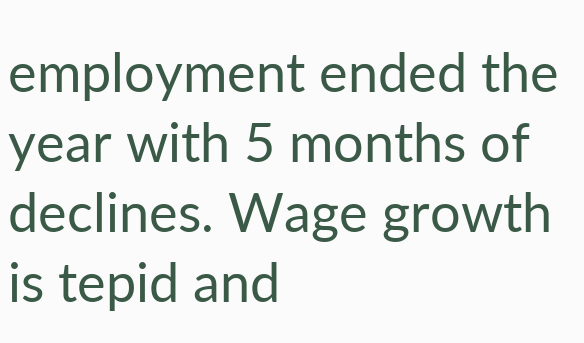employment ended the year with 5 months of declines. Wage growth is tepid and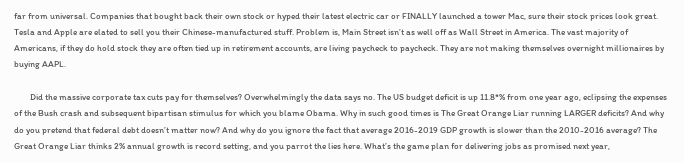far from universal. Companies that bought back their own stock or hyped their latest electric car or FINALLY launched a tower Mac, sure their stock prices look great. Tesla and Apple are elated to sell you their Chinese-manufactured stuff. Problem is, Main Street isn’t as well off as Wall Street in America. The vast majority of Americans, if they do hold stock they are often tied up in retirement accounts, are living paycheck to paycheck. They are not making themselves overnight millionaires by buying AAPL.

        Did the massive corporate tax cuts pay for themselves? Overwhelmingly the data says no. The US budget deficit is up 11.8*% from one year ago, eclipsing the expenses of the Bush crash and subsequent bipartisan stimulus for which you blame Obama. Why in such good times is The Great Orange Liar running LARGER deficits? And why do you pretend that federal debt doesn’t matter now? And why do you ignore the fact that average 2016-2019 GDP growth is slower than the 2010-2016 average? The Great Orange Liar thinks 2% annual growth is record setting, and you parrot the lies here. What’s the game plan for delivering jobs as promised next year,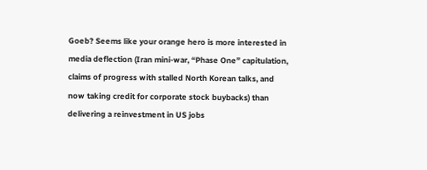Goeb? Seems like your orange hero is more interested in media deflection (Iran mini-war, “Phase One” capitulation, claims of progress with stalled North Korean talks, and now taking credit for corporate stock buybacks) than delivering a reinvestment in US jobs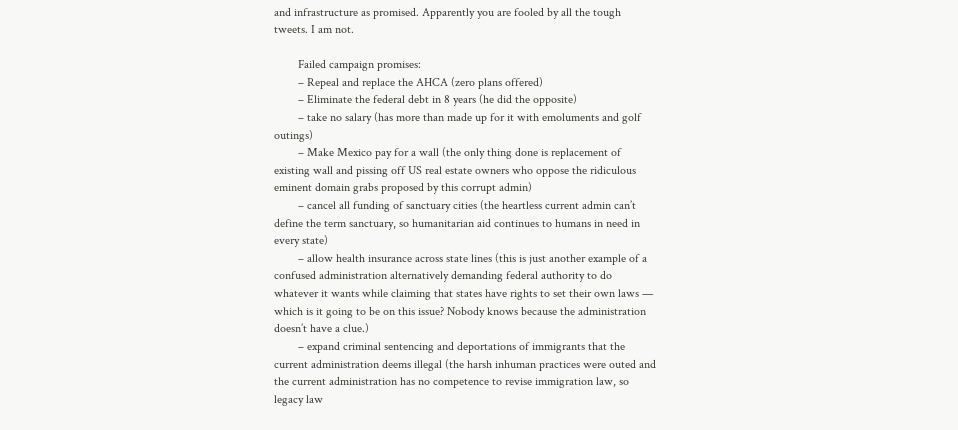and infrastructure as promised. Apparently you are fooled by all the tough tweets. I am not.

        Failed campaign promises:
        – Repeal and replace the AHCA (zero plans offered)
        – Eliminate the federal debt in 8 years (he did the opposite)
        – take no salary (has more than made up for it with emoluments and golf outings)
        – Make Mexico pay for a wall (the only thing done is replacement of existing wall and pissing off US real estate owners who oppose the ridiculous eminent domain grabs proposed by this corrupt admin)
        – cancel all funding of sanctuary cities (the heartless current admin can’t define the term sanctuary, so humanitarian aid continues to humans in need in every state)
        – allow health insurance across state lines (this is just another example of a confused administration alternatively demanding federal authority to do whatever it wants while claiming that states have rights to set their own laws — which is it going to be on this issue? Nobody knows because the administration doesn’t have a clue.)
        – expand criminal sentencing and deportations of immigrants that the current administration deems illegal (the harsh inhuman practices were outed and the current administration has no competence to revise immigration law, so legacy law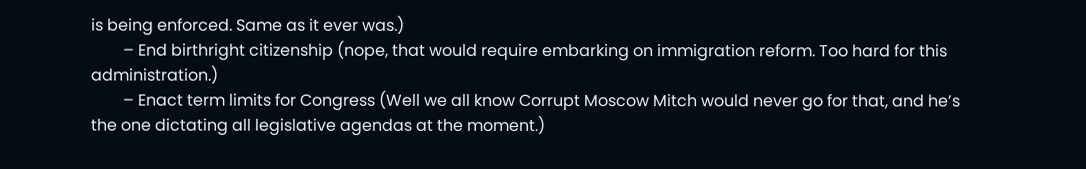is being enforced. Same as it ever was.)
        – End birthright citizenship (nope, that would require embarking on immigration reform. Too hard for this administration.)
        – Enact term limits for Congress (Well we all know Corrupt Moscow Mitch would never go for that, and he’s the one dictating all legislative agendas at the moment.)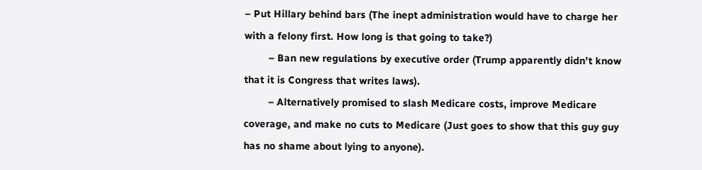– Put Hillary behind bars (The inept administration would have to charge her with a felony first. How long is that going to take?)
        – Ban new regulations by executive order (Trump apparently didn’t know that it is Congress that writes laws).
        – Alternatively promised to slash Medicare costs, improve Medicare coverage, and make no cuts to Medicare (Just goes to show that this guy guy has no shame about lying to anyone).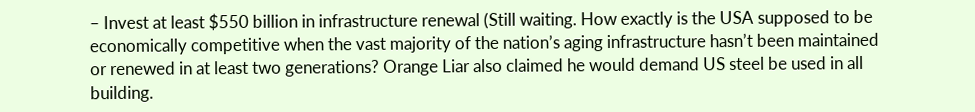– Invest at least $550 billion in infrastructure renewal (Still waiting. How exactly is the USA supposed to be economically competitive when the vast majority of the nation’s aging infrastructure hasn’t been maintained or renewed in at least two generations? Orange Liar also claimed he would demand US steel be used in all building.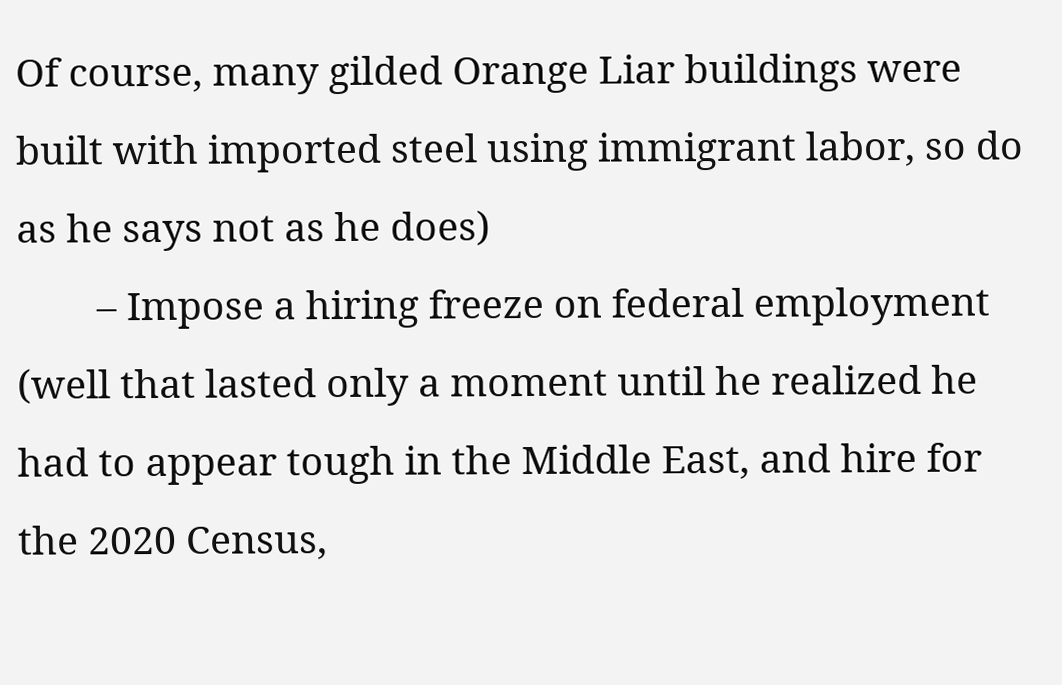Of course, many gilded Orange Liar buildings were built with imported steel using immigrant labor, so do as he says not as he does)
        – Impose a hiring freeze on federal employment (well that lasted only a moment until he realized he had to appear tough in the Middle East, and hire for the 2020 Census,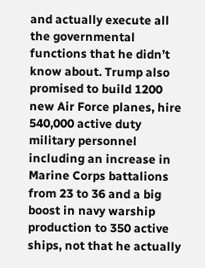and actually execute all the governmental functions that he didn’t know about. Trump also promised to build 1200 new Air Force planes, hire 540,000 active duty military personnel including an increase in Marine Corps battalions from 23 to 36 and a big boost in navy warship production to 350 active ships, not that he actually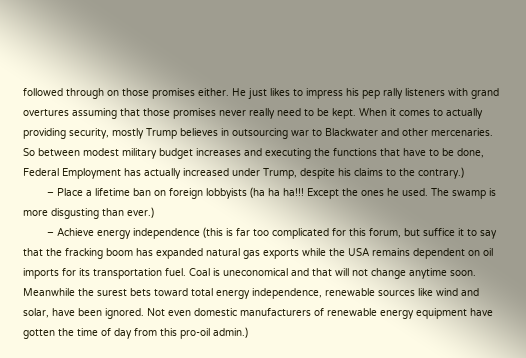followed through on those promises either. He just likes to impress his pep rally listeners with grand overtures assuming that those promises never really need to be kept. When it comes to actually providing security, mostly Trump believes in outsourcing war to Blackwater and other mercenaries. So between modest military budget increases and executing the functions that have to be done, Federal Employment has actually increased under Trump, despite his claims to the contrary.)
        – Place a lifetime ban on foreign lobbyists (ha ha ha!!! Except the ones he used. The swamp is more disgusting than ever.)
        – Achieve energy independence (this is far too complicated for this forum, but suffice it to say that the fracking boom has expanded natural gas exports while the USA remains dependent on oil imports for its transportation fuel. Coal is uneconomical and that will not change anytime soon. Meanwhile the surest bets toward total energy independence, renewable sources like wind and solar, have been ignored. Not even domestic manufacturers of renewable energy equipment have gotten the time of day from this pro-oil admin.)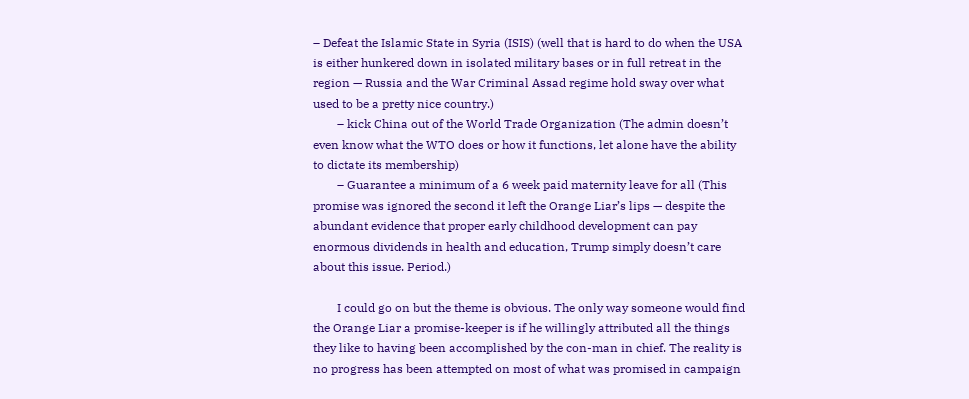– Defeat the Islamic State in Syria (ISIS) (well that is hard to do when the USA is either hunkered down in isolated military bases or in full retreat in the region — Russia and the War Criminal Assad regime hold sway over what used to be a pretty nice country.)
        – kick China out of the World Trade Organization (The admin doesn’t even know what the WTO does or how it functions, let alone have the ability to dictate its membership)
        – Guarantee a minimum of a 6 week paid maternity leave for all (This promise was ignored the second it left the Orange Liar’s lips — despite the abundant evidence that proper early childhood development can pay enormous dividends in health and education, Trump simply doesn’t care about this issue. Period.)

        I could go on but the theme is obvious. The only way someone would find the Orange Liar a promise-keeper is if he willingly attributed all the things they like to having been accomplished by the con-man in chief. The reality is no progress has been attempted on most of what was promised in campaign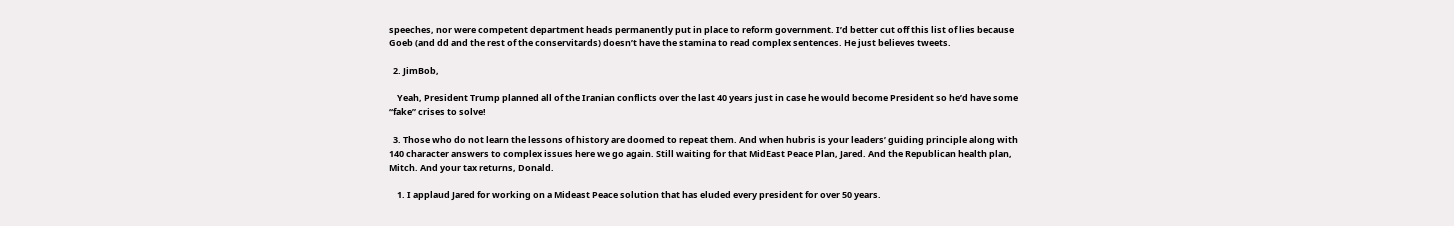speeches, nor were competent department heads permanently put in place to reform government. I’d better cut off this list of lies because Goeb (and dd and the rest of the conservitards) doesn’t have the stamina to read complex sentences. He just believes tweets.

  2. JimBob,

    Yeah, President Trump planned all of the Iranian conflicts over the last 40 years just in case he would become President so he’d have some “fake” crises to solve!

  3. Those who do not learn the lessons of history are doomed to repeat them. And when hubris is your leaders’ guiding principle along with 140 character answers to complex issues here we go again. Still waiting for that MidEast Peace Plan, Jared. And the Republican health plan, Mitch. And your tax returns, Donald.

    1. I applaud Jared for working on a Mideast Peace solution that has eluded every president for over 50 years.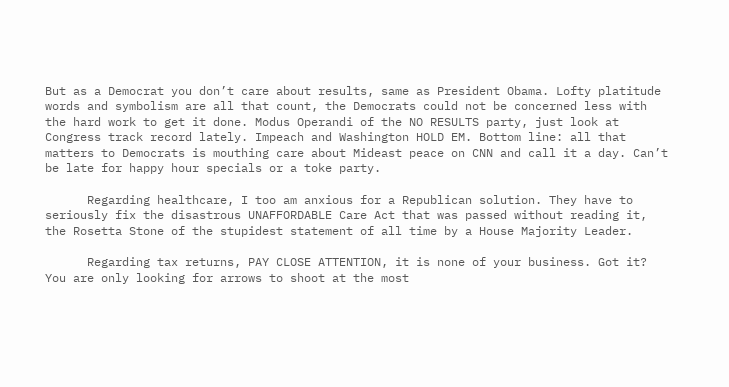But as a Democrat you don’t care about results, same as President Obama. Lofty platitude words and symbolism are all that count, the Democrats could not be concerned less with the hard work to get it done. Modus Operandi of the NO RESULTS party, just look at Congress track record lately. Impeach and Washington HOLD EM. Bottom line: all that matters to Democrats is mouthing care about Mideast peace on CNN and call it a day. Can’t be late for happy hour specials or a toke party.

      Regarding healthcare, I too am anxious for a Republican solution. They have to seriously fix the disastrous UNAFFORDABLE Care Act that was passed without reading it, the Rosetta Stone of the stupidest statement of all time by a House Majority Leader.

      Regarding tax returns, PAY CLOSE ATTENTION, it is none of your business. Got it? You are only looking for arrows to shoot at the most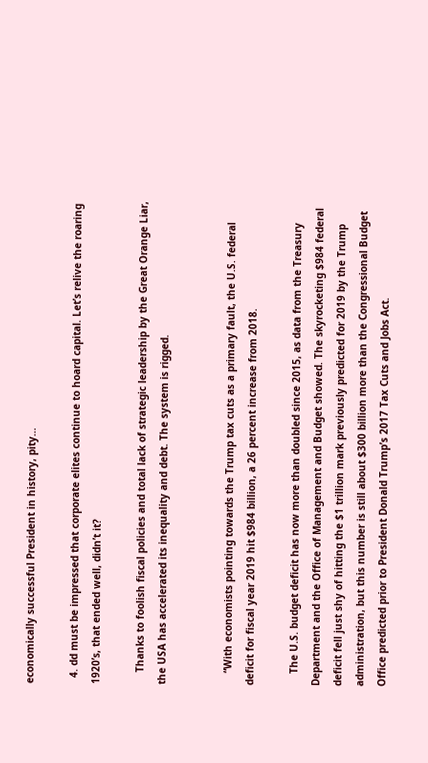economically successful President in history, pity…

  4. dd must be impressed that corporate elites continue to hoard capital. Let’s relive the roaring 1920’s, that ended well, didn’t it?

    Thanks to foolish fiscal policies and total lack of strategic leadership by the Great Orange Liar, the USA has accelerated its inequality and debt. The system is rigged.


    “With economists pointing towards the Trump tax cuts as a primary fault, the U.S. federal deficit for fiscal year 2019 hit $984 billion, a 26 percent increase from 2018.

    The U.S. budget deficit has now more than doubled since 2015, as data from the Treasury Department and the Office of Management and Budget showed. The skyrocketing $984 federal deficit fell just shy of hitting the $1 trillion mark previously predicted for 2019 by the Trump administration, but this number is still about $300 billion more than the Congressional Budget Office predicted prior to President Donald Trump’s 2017 Tax Cuts and Jobs Act.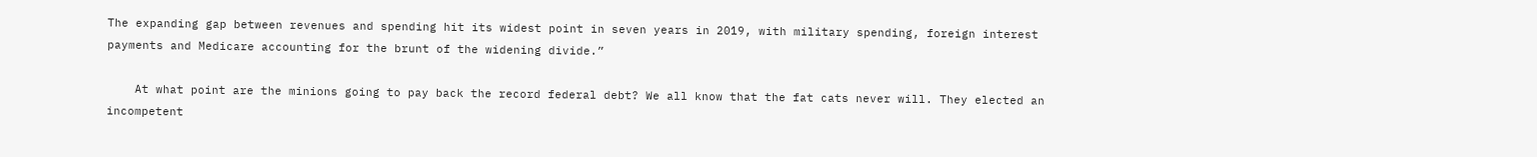The expanding gap between revenues and spending hit its widest point in seven years in 2019, with military spending, foreign interest payments and Medicare accounting for the brunt of the widening divide.”

    At what point are the minions going to pay back the record federal debt? We all know that the fat cats never will. They elected an incompetent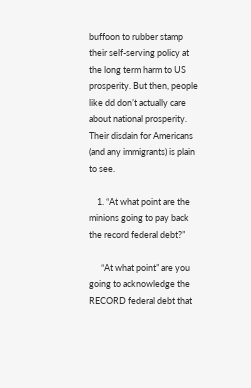buffoon to rubber stamp their self-serving policy at the long term harm to US prosperity. But then, people like dd don’t actually care about national prosperity. Their disdain for Americans (and any immigrants) is plain to see.

    1. “At what point are the minions going to pay back the record federal debt?”

      “At what point” are you going to acknowledge the RECORD federal debt that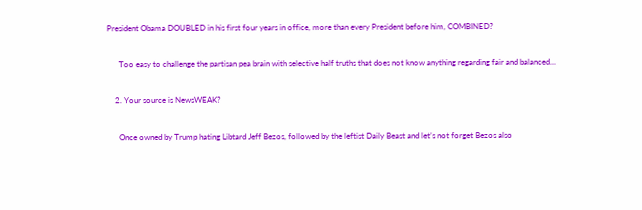President Obama DOUBLED in his first four years in office, more than every President before him, COMBINED?

      Too easy to challenge the partisan pea brain with selective half truths that does not know anything regarding fair and balanced…

    2. Your source is NewsWEAK?

      Once owned by Trump hating Libtard Jeff Bezos, followed by the leftist Daily Beast and let’s not forget Bezos also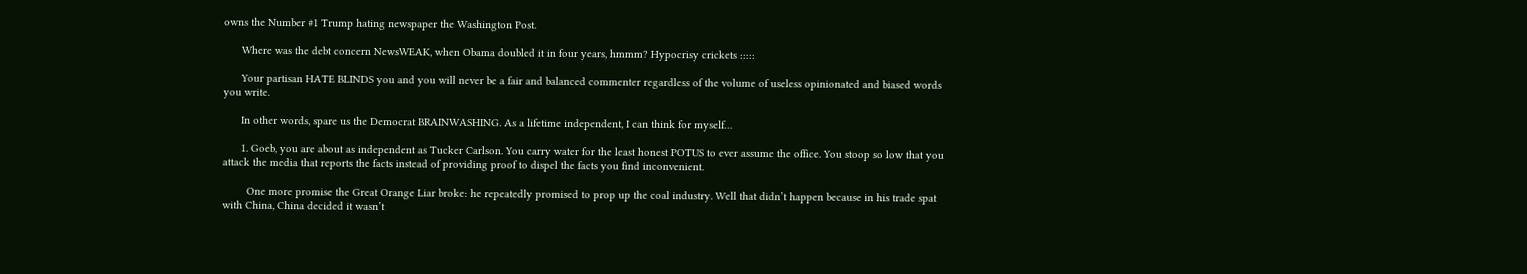owns the Number #1 Trump hating newspaper the Washington Post.

      Where was the debt concern NewsWEAK, when Obama doubled it in four years, hmmm? Hypocrisy crickets :::::

      Your partisan HATE BLINDS you and you will never be a fair and balanced commenter regardless of the volume of useless opinionated and biased words you write.

      In other words, spare us the Democrat BRAINWASHING. As a lifetime independent, I can think for myself…

      1. Goeb, you are about as independent as Tucker Carlson. You carry water for the least honest POTUS to ever assume the office. You stoop so low that you attack the media that reports the facts instead of providing proof to dispel the facts you find inconvenient.

        One more promise the Great Orange Liar broke: he repeatedly promised to prop up the coal industry. Well that didn’t happen because in his trade spat with China, China decided it wasn’t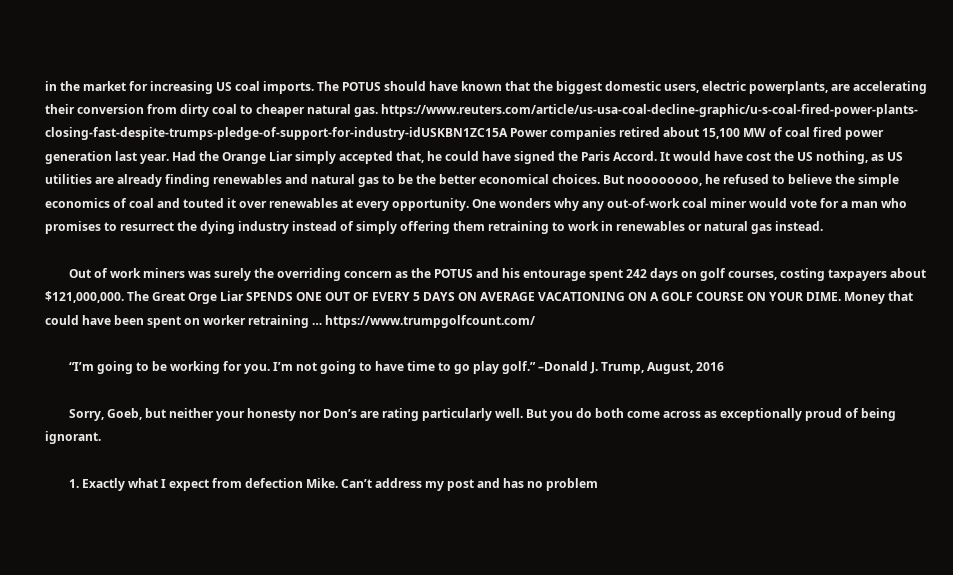in the market for increasing US coal imports. The POTUS should have known that the biggest domestic users, electric powerplants, are accelerating their conversion from dirty coal to cheaper natural gas. https://www.reuters.com/article/us-usa-coal-decline-graphic/u-s-coal-fired-power-plants-closing-fast-despite-trumps-pledge-of-support-for-industry-idUSKBN1ZC15A Power companies retired about 15,100 MW of coal fired power generation last year. Had the Orange Liar simply accepted that, he could have signed the Paris Accord. It would have cost the US nothing, as US utilities are already finding renewables and natural gas to be the better economical choices. But noooooooo, he refused to believe the simple economics of coal and touted it over renewables at every opportunity. One wonders why any out-of-work coal miner would vote for a man who promises to resurrect the dying industry instead of simply offering them retraining to work in renewables or natural gas instead.

        Out of work miners was surely the overriding concern as the POTUS and his entourage spent 242 days on golf courses, costing taxpayers about $121,000,000. The Great Orge Liar SPENDS ONE OUT OF EVERY 5 DAYS ON AVERAGE VACATIONING ON A GOLF COURSE ON YOUR DIME. Money that could have been spent on worker retraining … https://www.trumpgolfcount.com/

        “I’m going to be working for you. I’m not going to have time to go play golf.” –Donald J. Trump, August, 2016

        Sorry, Goeb, but neither your honesty nor Don’s are rating particularly well. But you do both come across as exceptionally proud of being ignorant.

        1. Exactly what I expect from defection Mike. Can’t address my post and has no problem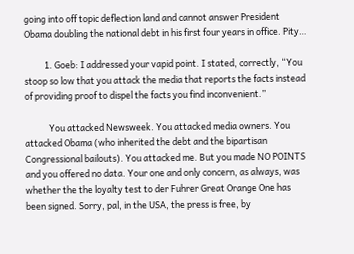going into off topic deflection land and cannot answer President Obama doubling the national debt in his first four years in office. Pity…

          1. Goeb: I addressed your vapid point. I stated, correctly, “You stoop so low that you attack the media that reports the facts instead of providing proof to dispel the facts you find inconvenient.”

            You attacked Newsweek. You attacked media owners. You attacked Obama (who inherited the debt and the bipartisan Congressional bailouts). You attacked me. But you made NO POINTS and you offered no data. Your one and only concern, as always, was whether the the loyalty test to der Fuhrer Great Orange One has been signed. Sorry, pal, in the USA, the press is free, by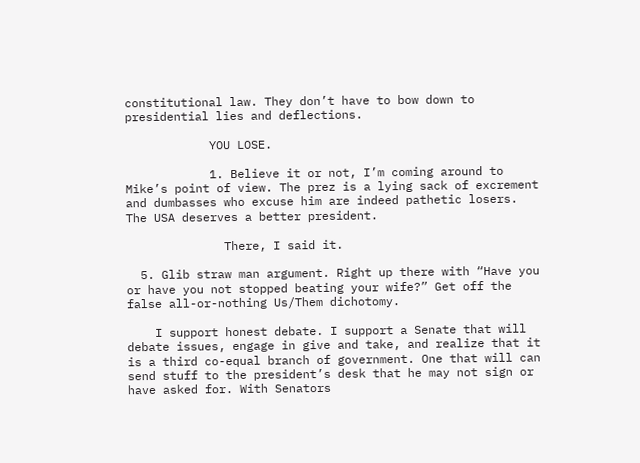constitutional law. They don’t have to bow down to presidential lies and deflections.

            YOU LOSE.

            1. Believe it or not, I’m coming around to Mike’s point of view. The prez is a lying sack of excrement and dumbasses who excuse him are indeed pathetic losers. The USA deserves a better president.

              There, I said it.

  5. Glib straw man argument. Right up there with “Have you or have you not stopped beating your wife?” Get off the false all-or-nothing Us/Them dichotomy.

    I support honest debate. I support a Senate that will debate issues, engage in give and take, and realize that it is a third co-equal branch of government. One that will can send stuff to the president’s desk that he may not sign or have asked for. With Senators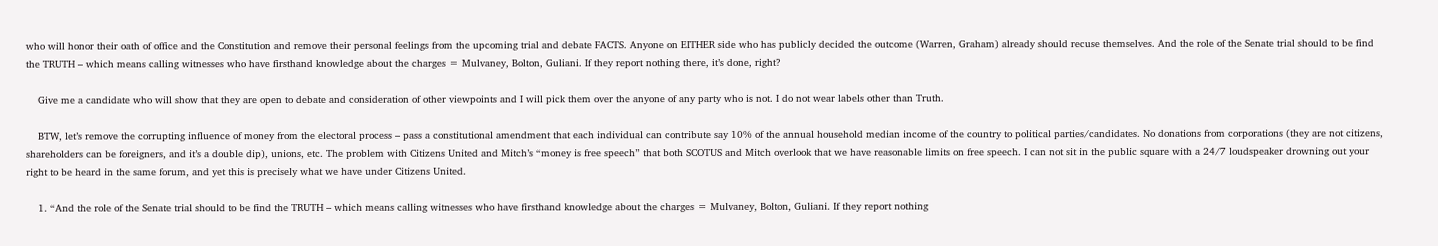who will honor their oath of office and the Constitution and remove their personal feelings from the upcoming trial and debate FACTS. Anyone on EITHER side who has publicly decided the outcome (Warren, Graham) already should recuse themselves. And the role of the Senate trial should to be find the TRUTH – which means calling witnesses who have firsthand knowledge about the charges = Mulvaney, Bolton, Guliani. If they report nothing there, it’s done, right?

    Give me a candidate who will show that they are open to debate and consideration of other viewpoints and I will pick them over the anyone of any party who is not. I do not wear labels other than Truth.

    BTW, let’s remove the corrupting influence of money from the electoral process – pass a constitutional amendment that each individual can contribute say 10% of the annual household median income of the country to political parties/candidates. No donations from corporations (they are not citizens, shareholders can be foreigners, and it’s a double dip), unions, etc. The problem with Citizens United and Mitch’s “money is free speech” that both SCOTUS and Mitch overlook that we have reasonable limits on free speech. I can not sit in the public square with a 24/7 loudspeaker drowning out your right to be heard in the same forum, and yet this is precisely what we have under Citizens United.

    1. “And the role of the Senate trial should to be find the TRUTH – which means calling witnesses who have firsthand knowledge about the charges = Mulvaney, Bolton, Guliani. If they report nothing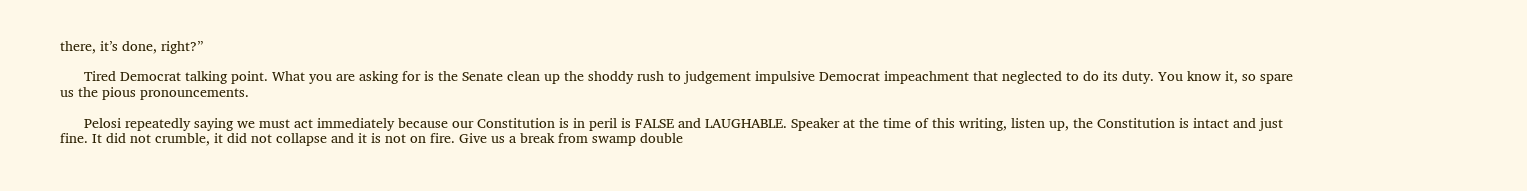there, it’s done, right?”

      Tired Democrat talking point. What you are asking for is the Senate clean up the shoddy rush to judgement impulsive Democrat impeachment that neglected to do its duty. You know it, so spare us the pious pronouncements.

      Pelosi repeatedly saying we must act immediately because our Constitution is in peril is FALSE and LAUGHABLE. Speaker at the time of this writing, listen up, the Constitution is intact and just fine. It did not crumble, it did not collapse and it is not on fire. Give us a break from swamp double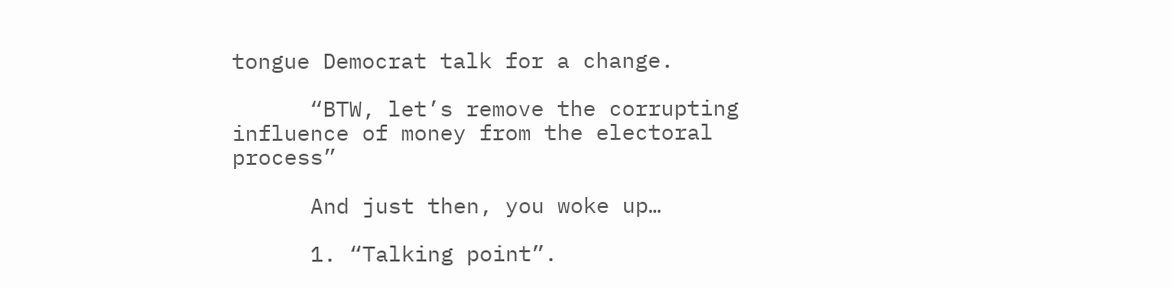tongue Democrat talk for a change.

      “BTW, let’s remove the corrupting influence of money from the electoral process”

      And just then, you woke up…

      1. “Talking point”.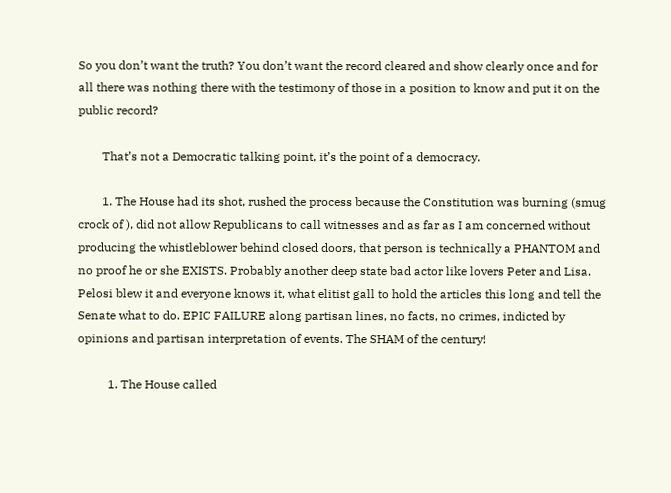So you don’t want the truth? You don’t want the record cleared and show clearly once and for all there was nothing there with the testimony of those in a position to know and put it on the public record?

        That’s not a Democratic talking point, it’s the point of a democracy.

        1. The House had its shot, rushed the process because the Constitution was burning (smug crock of ), did not allow Republicans to call witnesses and as far as I am concerned without producing the whistleblower behind closed doors, that person is technically a PHANTOM and no proof he or she EXISTS. Probably another deep state bad actor like lovers Peter and Lisa. Pelosi blew it and everyone knows it, what elitist gall to hold the articles this long and tell the Senate what to do. EPIC FAILURE along partisan lines, no facts, no crimes, indicted by opinions and partisan interpretation of events. The SHAM of the century!

          1. The House called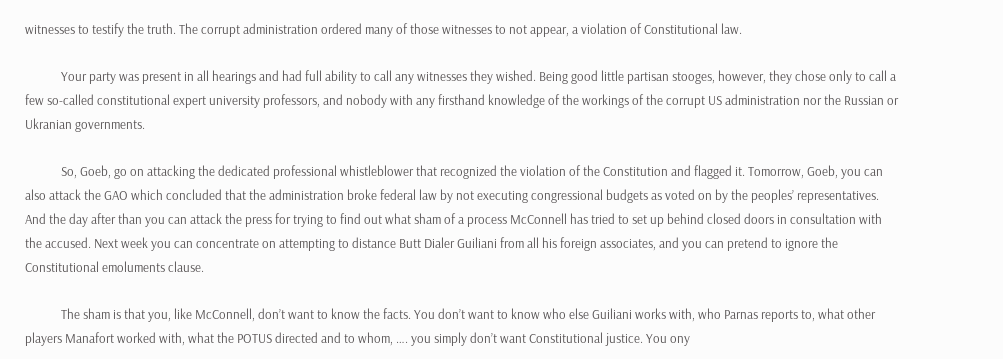witnesses to testify the truth. The corrupt administration ordered many of those witnesses to not appear, a violation of Constitutional law.

            Your party was present in all hearings and had full ability to call any witnesses they wished. Being good little partisan stooges, however, they chose only to call a few so-called constitutional expert university professors, and nobody with any firsthand knowledge of the workings of the corrupt US administration nor the Russian or Ukranian governments.

            So, Goeb, go on attacking the dedicated professional whistleblower that recognized the violation of the Constitution and flagged it. Tomorrow, Goeb, you can also attack the GAO which concluded that the administration broke federal law by not executing congressional budgets as voted on by the peoples’ representatives. And the day after than you can attack the press for trying to find out what sham of a process McConnell has tried to set up behind closed doors in consultation with the accused. Next week you can concentrate on attempting to distance Butt Dialer Guiliani from all his foreign associates, and you can pretend to ignore the Constitutional emoluments clause.

            The sham is that you, like McConnell, don’t want to know the facts. You don’t want to know who else Guiliani works with, who Parnas reports to, what other players Manafort worked with, what the POTUS directed and to whom, …. you simply don’t want Constitutional justice. You ony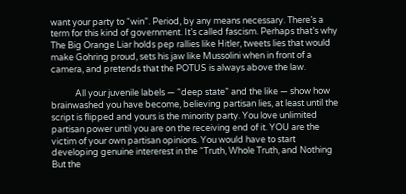want your party to “win”. Period, by any means necessary. There’s a term for this kind of government. It’s called fascism. Perhaps that’s why The Big Orange Liar holds pep rallies like Hitler, tweets lies that would make Gohring proud, sets his jaw like Mussolini when in front of a camera, and pretends that the POTUS is always above the law.

            All your juvenile labels — “deep state” and the like — show how brainwashed you have become, believing partisan lies, at least until the script is flipped and yours is the minority party. You love unlimited partisan power until you are on the receiving end of it. YOU are the victim of your own partisan opinions. You would have to start developing genuine intererest in the “Truth, Whole Truth, and Nothing But the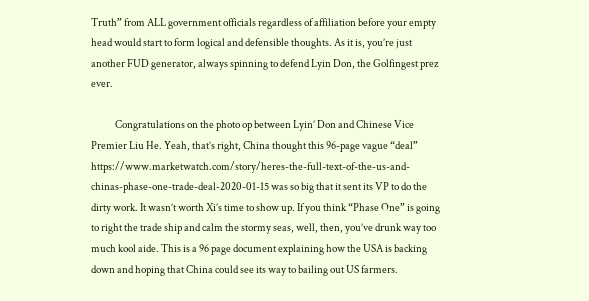Truth” from ALL government officials regardless of affiliation before your empty head would start to form logical and defensible thoughts. As it is, you’re just another FUD generator, always spinning to defend Lyin Don, the Golfingest prez ever.

            Congratulations on the photo op between Lyin’ Don and Chinese Vice Premier Liu He. Yeah, that’s right, China thought this 96-page vague “deal” https://www.marketwatch.com/story/heres-the-full-text-of-the-us-and-chinas-phase-one-trade-deal-2020-01-15 was so big that it sent its VP to do the dirty work. It wasn’t worth Xi’s time to show up. If you think “Phase One” is going to right the trade ship and calm the stormy seas, well, then, you’ve drunk way too much kool aide. This is a 96 page document explaining how the USA is backing down and hoping that China could see its way to bailing out US farmers.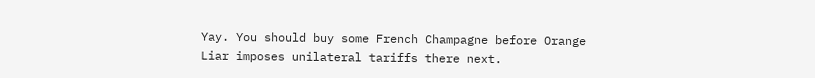Yay. You should buy some French Champagne before Orange Liar imposes unilateral tariffs there next.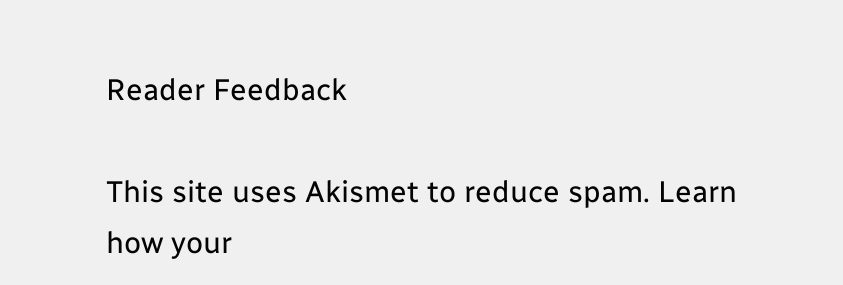Reader Feedback

This site uses Akismet to reduce spam. Learn how your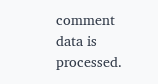comment data is processed.